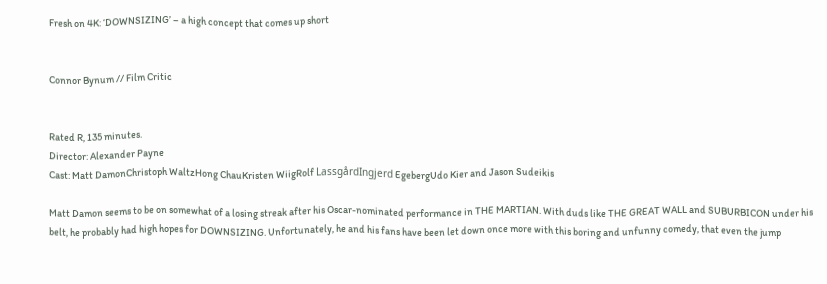Fresh on 4K: ‘DOWNSIZING’ – a high concept that comes up short


Connor Bynum // Film Critic


Rated R, 135 minutes.
Director: Alexander Payne
Cast: Matt DamonChristoph WaltzHong ChauKristen WiigRolf LassgårdIngjerd EgebergUdo Kier and Jason Sudeikis

Matt Damon seems to be on somewhat of a losing streak after his Oscar-nominated performance in THE MARTIAN. With duds like THE GREAT WALL and SUBURBICON under his belt, he probably had high hopes for DOWNSIZING. Unfortunately, he and his fans have been let down once more with this boring and unfunny comedy, that even the jump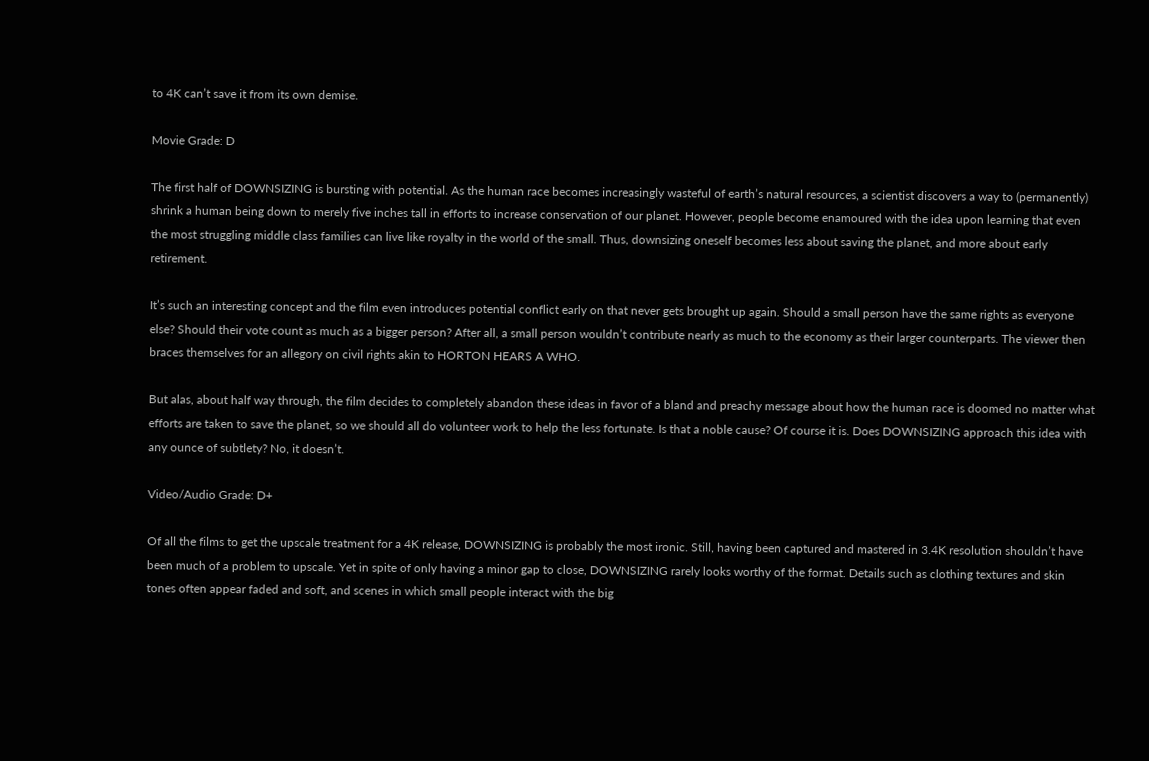to 4K can’t save it from its own demise.

Movie Grade: D

The first half of DOWNSIZING is bursting with potential. As the human race becomes increasingly wasteful of earth’s natural resources, a scientist discovers a way to (permanently) shrink a human being down to merely five inches tall in efforts to increase conservation of our planet. However, people become enamoured with the idea upon learning that even the most struggling middle class families can live like royalty in the world of the small. Thus, downsizing oneself becomes less about saving the planet, and more about early retirement.

It’s such an interesting concept and the film even introduces potential conflict early on that never gets brought up again. Should a small person have the same rights as everyone else? Should their vote count as much as a bigger person? After all, a small person wouldn’t contribute nearly as much to the economy as their larger counterparts. The viewer then braces themselves for an allegory on civil rights akin to HORTON HEARS A WHO.

But alas, about half way through, the film decides to completely abandon these ideas in favor of a bland and preachy message about how the human race is doomed no matter what efforts are taken to save the planet, so we should all do volunteer work to help the less fortunate. Is that a noble cause? Of course it is. Does DOWNSIZING approach this idea with any ounce of subtlety? No, it doesn’t.

Video/Audio Grade: D+

Of all the films to get the upscale treatment for a 4K release, DOWNSIZING is probably the most ironic. Still, having been captured and mastered in 3.4K resolution shouldn’t have been much of a problem to upscale. Yet in spite of only having a minor gap to close, DOWNSIZING rarely looks worthy of the format. Details such as clothing textures and skin tones often appear faded and soft, and scenes in which small people interact with the big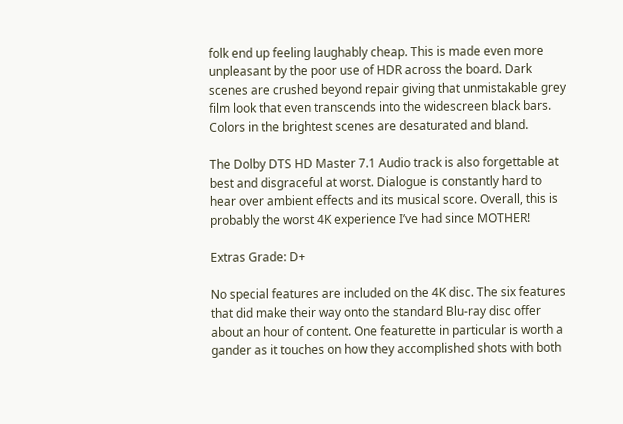folk end up feeling laughably cheap. This is made even more unpleasant by the poor use of HDR across the board. Dark scenes are crushed beyond repair giving that unmistakable grey film look that even transcends into the widescreen black bars. Colors in the brightest scenes are desaturated and bland.

The Dolby DTS HD Master 7.1 Audio track is also forgettable at best and disgraceful at worst. Dialogue is constantly hard to hear over ambient effects and its musical score. Overall, this is probably the worst 4K experience I’ve had since MOTHER!

Extras Grade: D+

No special features are included on the 4K disc. The six features that did make their way onto the standard Blu-ray disc offer about an hour of content. One featurette in particular is worth a gander as it touches on how they accomplished shots with both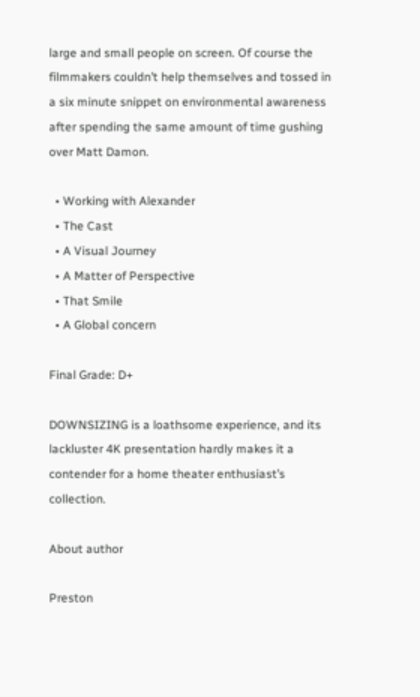large and small people on screen. Of course the filmmakers couldn’t help themselves and tossed in a six minute snippet on environmental awareness after spending the same amount of time gushing over Matt Damon.

  • Working with Alexander
  • The Cast
  • A Visual Journey
  • A Matter of Perspective
  • That Smile
  • A Global concern

Final Grade: D+

DOWNSIZING is a loathsome experience, and its lackluster 4K presentation hardly makes it a contender for a home theater enthusiast’s collection.

About author

Preston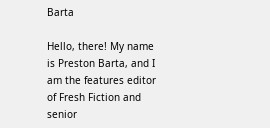Barta

Hello, there! My name is Preston Barta, and I am the features editor of Fresh Fiction and senior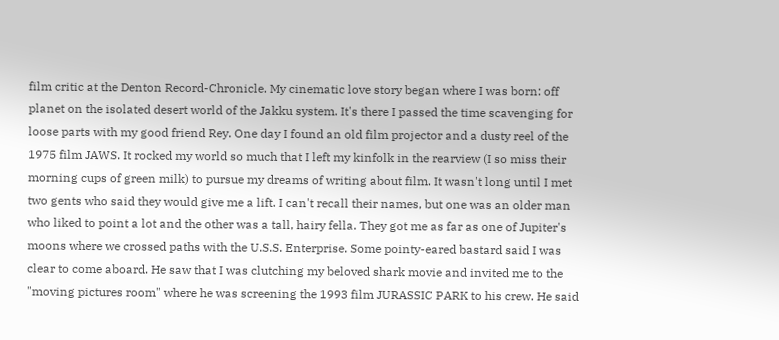film critic at the Denton Record-Chronicle. My cinematic love story began where I was born: off planet on the isolated desert world of the Jakku system. It's there I passed the time scavenging for loose parts with my good friend Rey. One day I found an old film projector and a dusty reel of the 1975 film JAWS. It rocked my world so much that I left my kinfolk in the rearview (I so miss their morning cups of green milk) to pursue my dreams of writing about film. It wasn't long until I met two gents who said they would give me a lift. I can't recall their names, but one was an older man who liked to point a lot and the other was a tall, hairy fella. They got me as far as one of Jupiter's moons where we crossed paths with the U.S.S. Enterprise. Some pointy-eared bastard said I was clear to come aboard. He saw that I was clutching my beloved shark movie and invited me to the "moving pictures room" where he was screening the 1993 film JURASSIC PARK to his crew. He said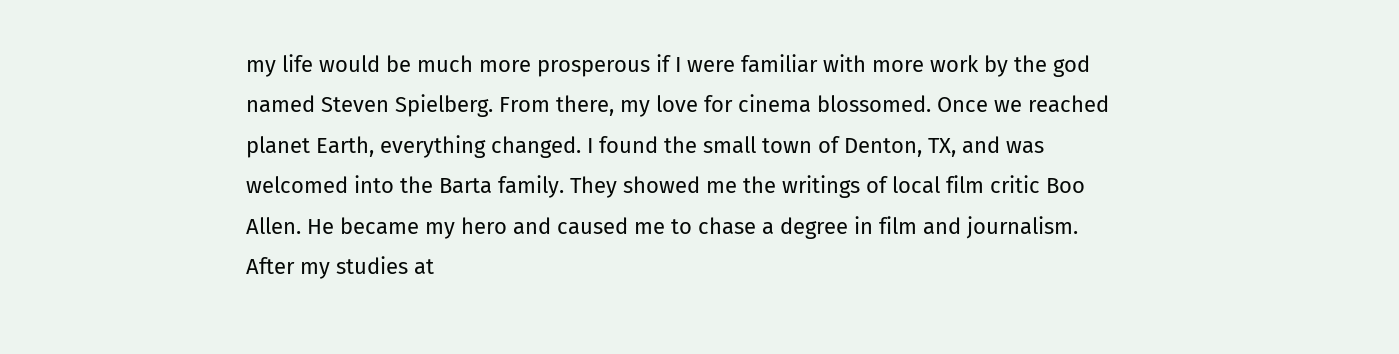my life would be much more prosperous if I were familiar with more work by the god named Steven Spielberg. From there, my love for cinema blossomed. Once we reached planet Earth, everything changed. I found the small town of Denton, TX, and was welcomed into the Barta family. They showed me the writings of local film critic Boo Allen. He became my hero and caused me to chase a degree in film and journalism. After my studies at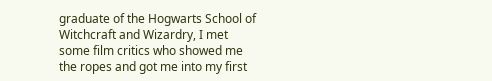graduate of the Hogwarts School of Witchcraft and Wizardry, I met some film critics who showed me the ropes and got me into my first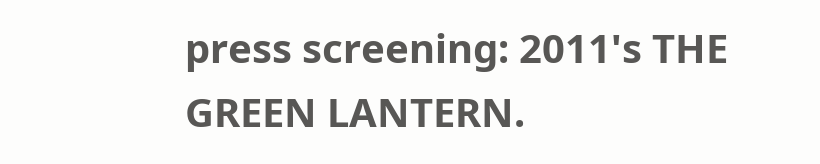press screening: 2011's THE GREEN LANTERN.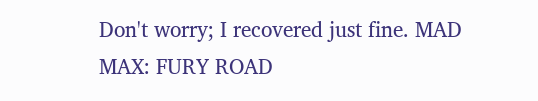Don't worry; I recovered just fine. MAD MAX: FURY ROAD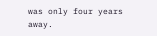was only four years away.